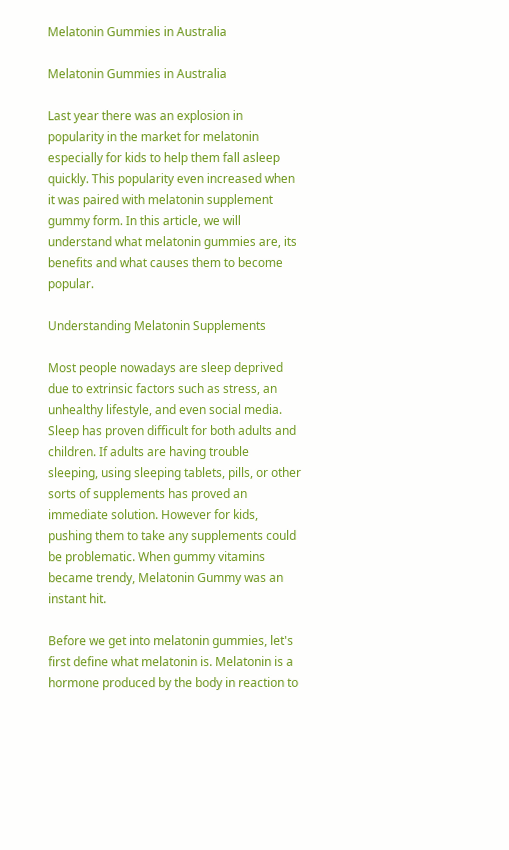Melatonin Gummies in Australia

Melatonin Gummies in Australia

Last year there was an explosion in popularity in the market for melatonin especially for kids to help them fall asleep quickly. This popularity even increased when it was paired with melatonin supplement  gummy form. In this article, we will understand what melatonin gummies are, its benefits and what causes them to become popular.

Understanding Melatonin Supplements

Most people nowadays are sleep deprived due to extrinsic factors such as stress, an unhealthy lifestyle, and even social media. Sleep has proven difficult for both adults and children. If adults are having trouble sleeping, using sleeping tablets, pills, or other sorts of supplements has proved an immediate solution. However for kids, pushing them to take any supplements could be problematic. When gummy vitamins became trendy, Melatonin Gummy was an instant hit.

Before we get into melatonin gummies, let's first define what melatonin is. Melatonin is a hormone produced by the body in reaction to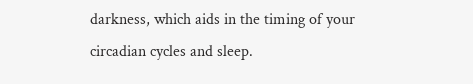darkness, which aids in the timing of your circadian cycles and sleep.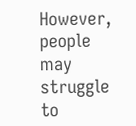However, people may struggle to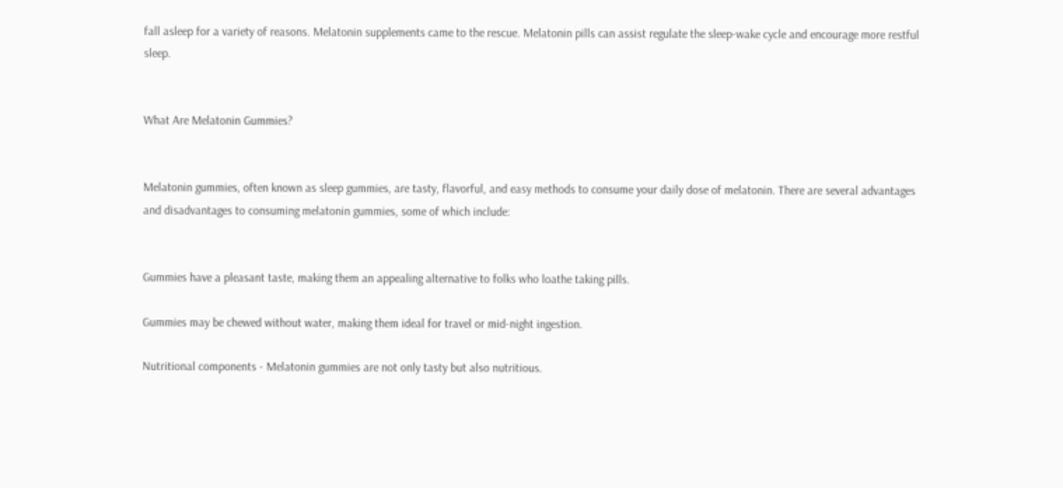fall asleep for a variety of reasons. Melatonin supplements came to the rescue. Melatonin pills can assist regulate the sleep-wake cycle and encourage more restful sleep.


What Are Melatonin Gummies?


Melatonin gummies, often known as sleep gummies, are tasty, flavorful, and easy methods to consume your daily dose of melatonin. There are several advantages and disadvantages to consuming melatonin gummies, some of which include:


Gummies have a pleasant taste, making them an appealing alternative to folks who loathe taking pills.

Gummies may be chewed without water, making them ideal for travel or mid-night ingestion.

Nutritional components - Melatonin gummies are not only tasty but also nutritious.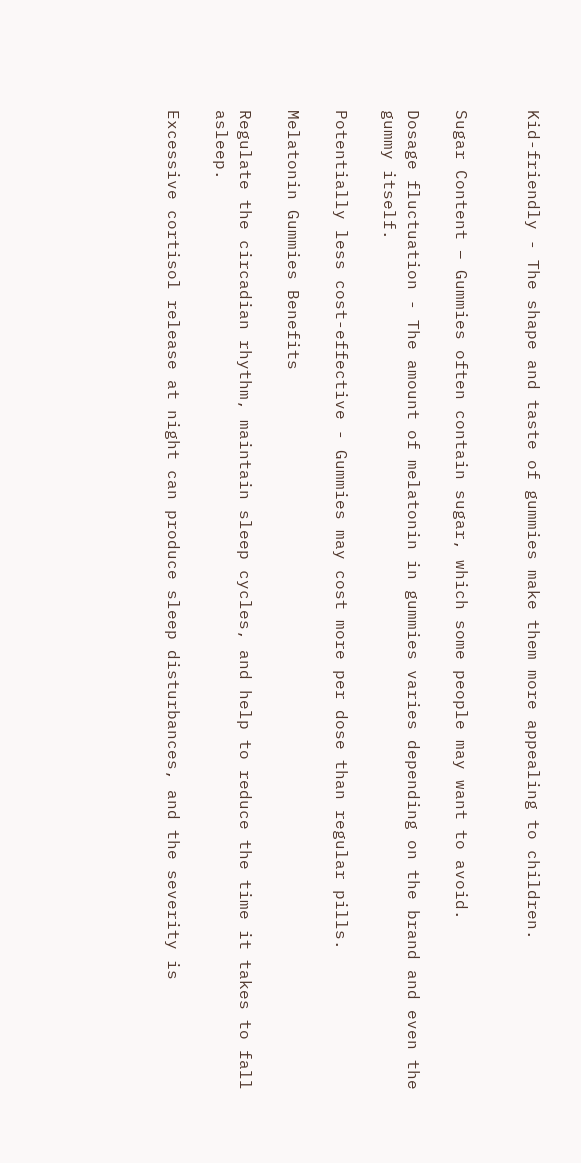Kid-friendly - The shape and taste of gummies make them more appealing to children.


Sugar Content – Gummies often contain sugar, which some people may want to avoid.

Dosage fluctuation - The amount of melatonin in gummies varies depending on the brand and even the gummy itself.

Potentially less cost-effective - Gummies may cost more per dose than regular pills.

Melatonin Gummies Benefits

Regulate the circadian rhythm, maintain sleep cycles, and help to reduce the time it takes to fall asleep.

Excessive cortisol release at night can produce sleep disturbances, and the severity is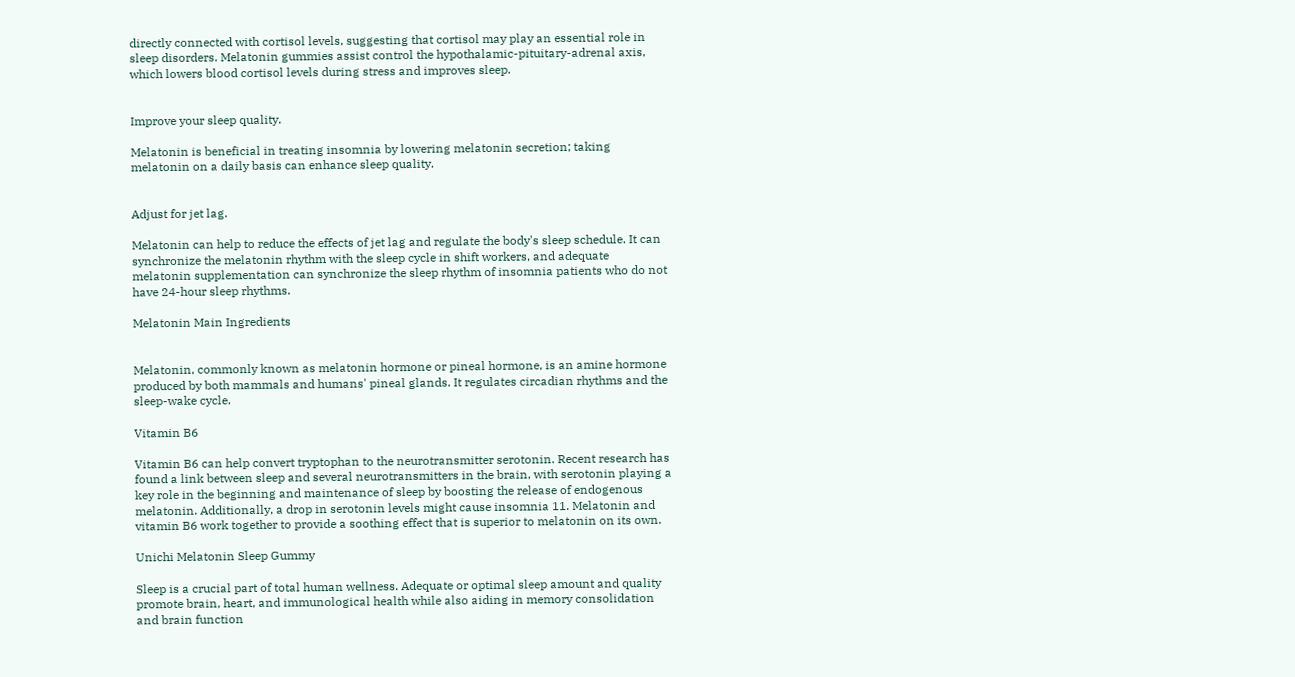directly connected with cortisol levels, suggesting that cortisol may play an essential role in sleep disorders. Melatonin gummies assist control the hypothalamic-pituitary-adrenal axis, which lowers blood cortisol levels during stress and improves sleep.


Improve your sleep quality.

Melatonin is beneficial in treating insomnia by lowering melatonin secretion; taking melatonin on a daily basis can enhance sleep quality.


Adjust for jet lag.

Melatonin can help to reduce the effects of jet lag and regulate the body's sleep schedule. It can synchronize the melatonin rhythm with the sleep cycle in shift workers, and adequate melatonin supplementation can synchronize the sleep rhythm of insomnia patients who do not have 24-hour sleep rhythms.

Melatonin Main Ingredients


Melatonin, commonly known as melatonin hormone or pineal hormone, is an amine hormone produced by both mammals and humans' pineal glands. It regulates circadian rhythms and the sleep-wake cycle.

Vitamin B6

Vitamin B6 can help convert tryptophan to the neurotransmitter serotonin. Recent research has found a link between sleep and several neurotransmitters in the brain, with serotonin playing a key role in the beginning and maintenance of sleep by boosting the release of endogenous melatonin. Additionally, a drop in serotonin levels might cause insomnia 11. Melatonin and vitamin B6 work together to provide a soothing effect that is superior to melatonin on its own.

Unichi Melatonin Sleep Gummy

Sleep is a crucial part of total human wellness. Adequate or optimal sleep amount and quality promote brain, heart, and immunological health while also aiding in memory consolidation and brain function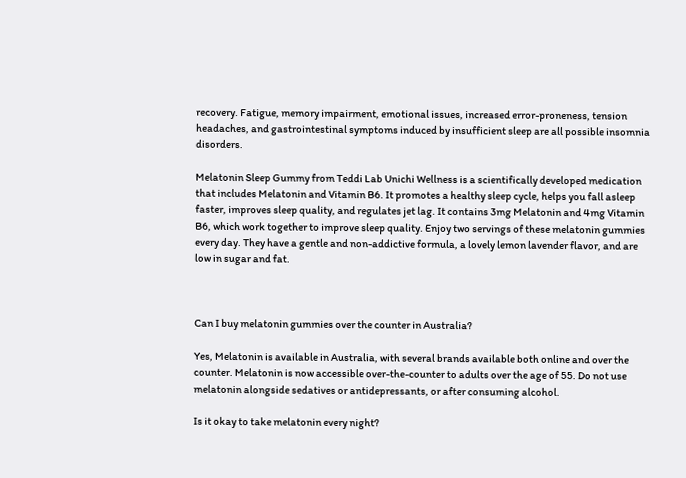recovery. Fatigue, memory impairment, emotional issues, increased error-proneness, tension headaches, and gastrointestinal symptoms induced by insufficient sleep are all possible insomnia disorders.

Melatonin Sleep Gummy from Teddi Lab Unichi Wellness is a scientifically developed medication that includes Melatonin and Vitamin B6. It promotes a healthy sleep cycle, helps you fall asleep faster, improves sleep quality, and regulates jet lag. It contains 3mg Melatonin and 4mg Vitamin B6, which work together to improve sleep quality. Enjoy two servings of these melatonin gummies every day. They have a gentle and non-addictive formula, a lovely lemon lavender flavor, and are low in sugar and fat.



Can I buy melatonin gummies over the counter in Australia?

Yes, Melatonin is available in Australia, with several brands available both online and over the counter. Melatonin is now accessible over-the-counter to adults over the age of 55. Do not use melatonin alongside sedatives or antidepressants, or after consuming alcohol.

Is it okay to take melatonin every night?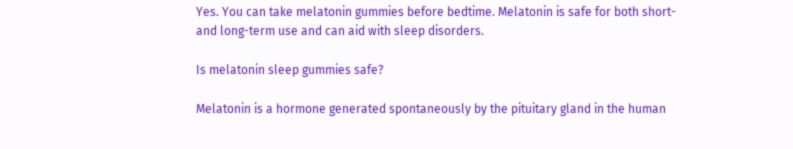Yes. You can take melatonin gummies before bedtime. Melatonin is safe for both short- and long-term use and can aid with sleep disorders.

Is melatonin sleep gummies safe?

Melatonin is a hormone generated spontaneously by the pituitary gland in the human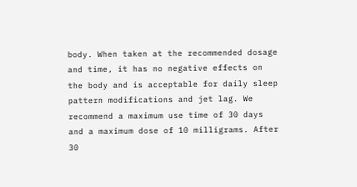body. When taken at the recommended dosage and time, it has no negative effects on the body and is acceptable for daily sleep pattern modifications and jet lag. We recommend a maximum use time of 30 days and a maximum dose of 10 milligrams. After 30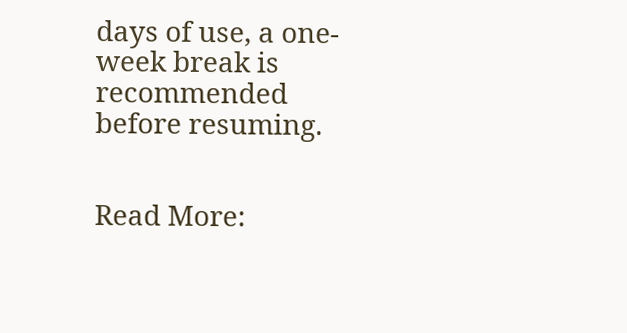days of use, a one-week break is recommended before resuming.


Read More: